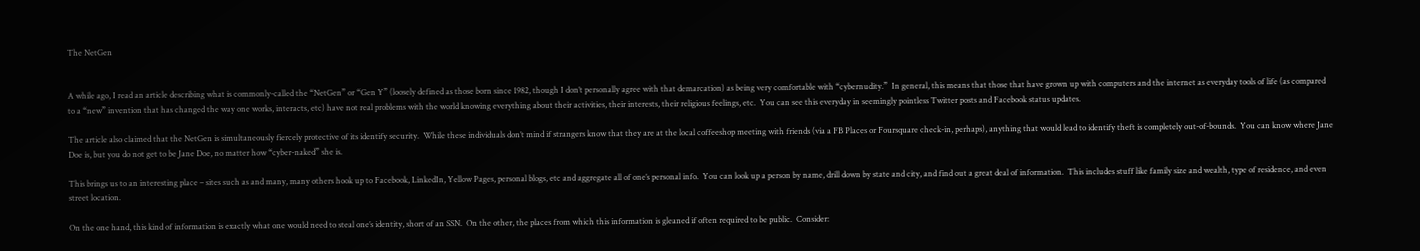The NetGen


A while ago, I read an article describing what is commonly-called the “NetGen” or “Gen Y” (loosely defined as those born since 1982, though I don’t personally agree with that demarcation) as being very comfortable with “cybernudity.”  In general, this means that those that have grown up with computers and the internet as everyday tools of life (as compared to a “new” invention that has changed the way one works, interacts, etc) have not real problems with the world knowing everything about their activities, their interests, their religious feelings, etc.  You can see this everyday in seemingly pointless Twitter posts and Facebook status updates.

The article also claimed that the NetGen is simultaneously fiercely protective of its identify security.  While these individuals don’t mind if strangers know that they are at the local coffeeshop meeting with friends (via a FB Places or Foursquare check-in, perhaps), anything that would lead to identify theft is completely out-of-bounds.  You can know where Jane Doe is, but you do not get to be Jane Doe, no matter how “cyber-naked” she is.

This brings us to an interesting place – sites such as and many, many others hook up to Facebook, LinkedIn, Yellow Pages, personal blogs, etc and aggregate all of one’s personal info.  You can look up a person by name, drill down by state and city, and find out a great deal of information.  This includes stuff like family size and wealth, type of residence, and even street location.

On the one hand, this kind of information is exactly what one would need to steal one’s identity, short of an SSN.  On the other, the places from which this information is gleaned if often required to be public.  Consider: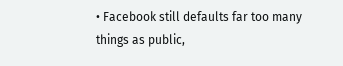• Facebook still defaults far too many things as public,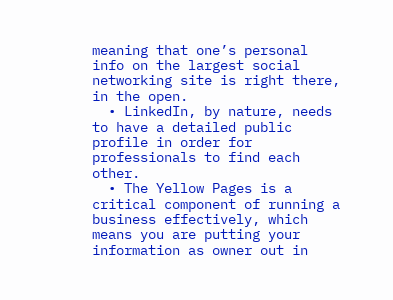meaning that one’s personal info on the largest social networking site is right there, in the open.
  • LinkedIn, by nature, needs to have a detailed public profile in order for professionals to find each other.
  • The Yellow Pages is a critical component of running a business effectively, which means you are putting your information as owner out in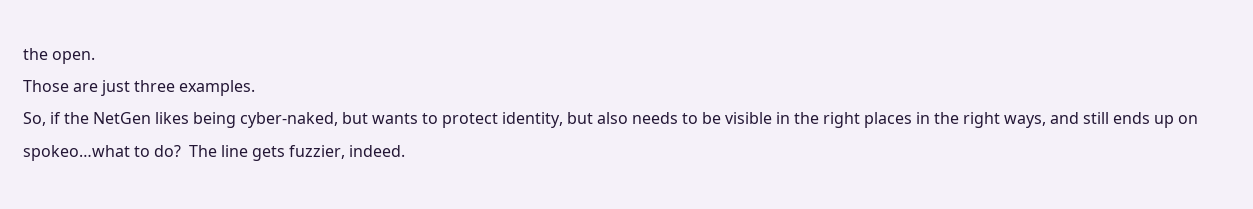the open.
Those are just three examples.
So, if the NetGen likes being cyber-naked, but wants to protect identity, but also needs to be visible in the right places in the right ways, and still ends up on spokeo…what to do?  The line gets fuzzier, indeed.